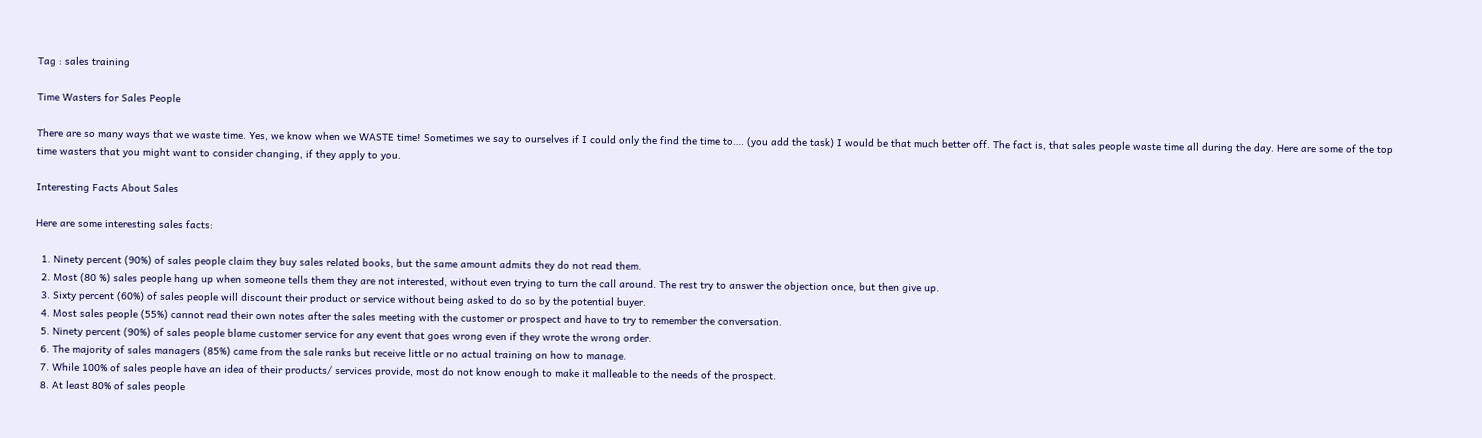Tag : sales training

Time Wasters for Sales People

There are so many ways that we waste time. Yes, we know when we WASTE time! Sometimes we say to ourselves if I could only the find the time to…. (you add the task) I would be that much better off. The fact is, that sales people waste time all during the day. Here are some of the top time wasters that you might want to consider changing, if they apply to you.

Interesting Facts About Sales

Here are some interesting sales facts:

  1. Ninety percent (90%) of sales people claim they buy sales related books, but the same amount admits they do not read them.
  2. Most (80 %) sales people hang up when someone tells them they are not interested, without even trying to turn the call around. The rest try to answer the objection once, but then give up.
  3. Sixty percent (60%) of sales people will discount their product or service without being asked to do so by the potential buyer.
  4. Most sales people (55%) cannot read their own notes after the sales meeting with the customer or prospect and have to try to remember the conversation.
  5. Ninety percent (90%) of sales people blame customer service for any event that goes wrong even if they wrote the wrong order.
  6. The majority of sales managers (85%) came from the sale ranks but receive little or no actual training on how to manage.
  7. While 100% of sales people have an idea of their products/ services provide, most do not know enough to make it malleable to the needs of the prospect.
  8. At least 80% of sales people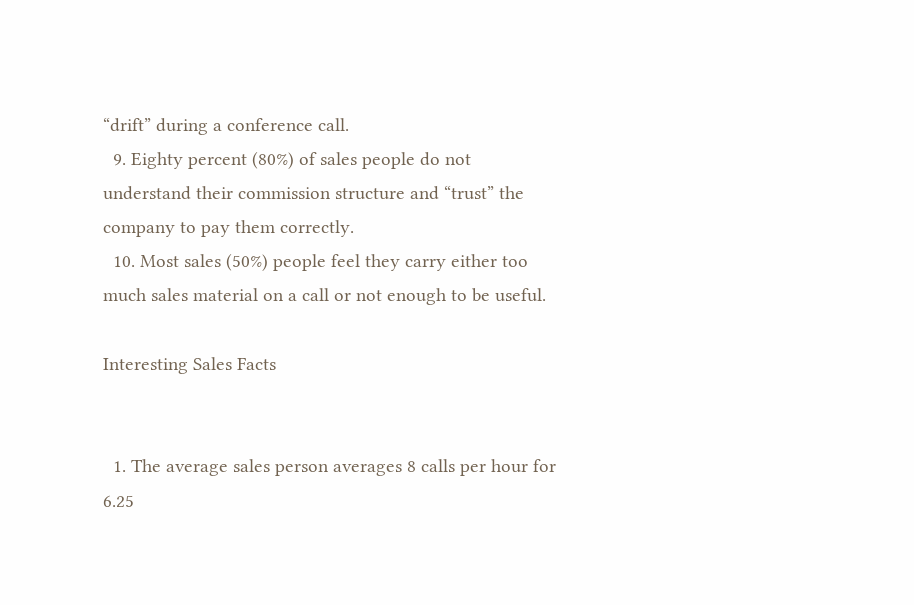“drift” during a conference call.
  9. Eighty percent (80%) of sales people do not understand their commission structure and “trust” the company to pay them correctly.
  10. Most sales (50%) people feel they carry either too much sales material on a call or not enough to be useful.

Interesting Sales Facts


  1. The average sales person averages 8 calls per hour for 6.25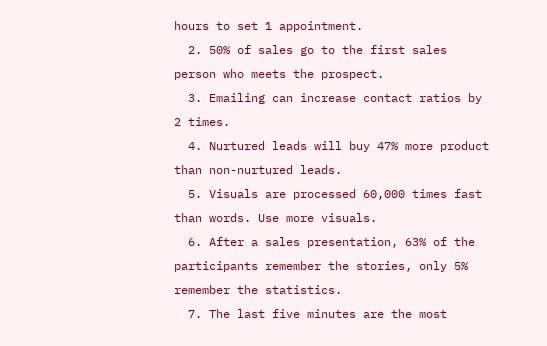hours to set 1 appointment.
  2. 50% of sales go to the first sales person who meets the prospect.
  3. Emailing can increase contact ratios by 2 times.
  4. Nurtured leads will buy 47% more product than non-nurtured leads.
  5. Visuals are processed 60,000 times fast than words. Use more visuals.
  6. After a sales presentation, 63% of the participants remember the stories, only 5% remember the statistics.
  7. The last five minutes are the most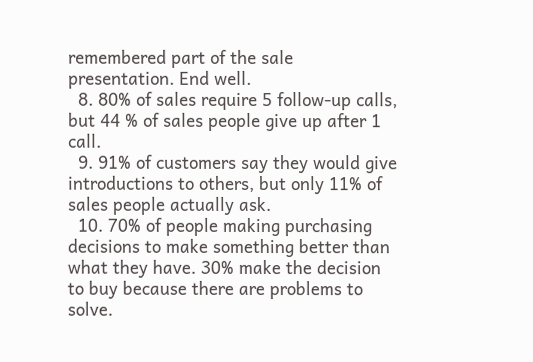remembered part of the sale presentation. End well.
  8. 80% of sales require 5 follow-up calls, but 44 % of sales people give up after 1 call.
  9. 91% of customers say they would give introductions to others, but only 11% of sales people actually ask.
  10. 70% of people making purchasing decisions to make something better than what they have. 30% make the decision to buy because there are problems to solve.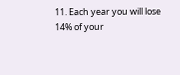11. Each year you will lose 14% of your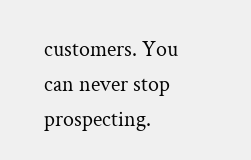customers. You can never stop prospecting.